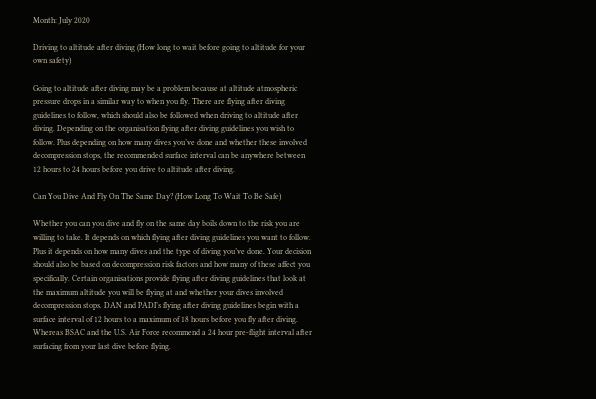Month: July 2020

Driving to altitude after diving (How long to wait before going to altitude for your own safety)

Going to altitude after diving may be a problem because at altitude atmospheric pressure drops in a similar way to when you fly. There are flying after diving guidelines to follow, which should also be followed when driving to altitude after diving. Depending on the organisation flying after diving guidelines you wish to follow. Plus depending on how many dives you’ve done and whether these involved decompression stops, the recommended surface interval can be anywhere between 12 hours to 24 hours before you drive to altitude after diving.

Can You Dive And Fly On The Same Day? (How Long To Wait To Be Safe)

Whether you can you dive and fly on the same day boils down to the risk you are willing to take. It depends on which flying after diving guidelines you want to follow. Plus it depends on how many dives and the type of diving you’ve done. Your decision should also be based on decompression risk factors and how many of these affect you specifically. Certain organisations provide flying after diving guidelines that look at the maximum altitude you will be flying at and whether your dives involved decompression stops. DAN and PADI’s flying after diving guidelines begin with a surface interval of 12 hours to a maximum of 18 hours before you fly after diving. Whereas BSAC and the U.S. Air Force recommend a 24 hour pre-flight interval after surfacing from your last dive before flying.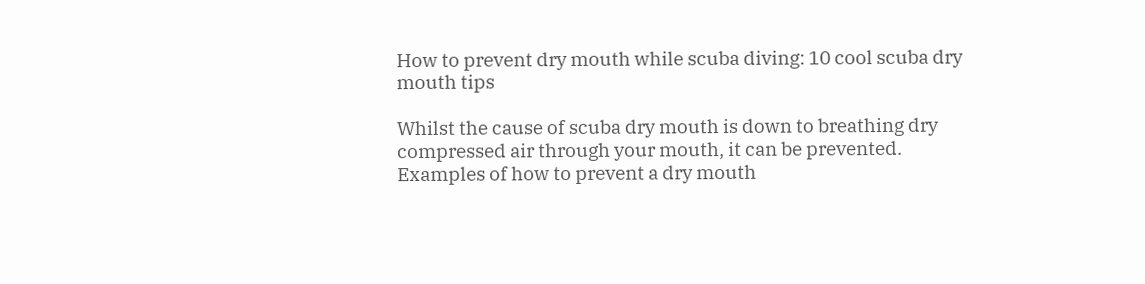How to prevent dry mouth while scuba diving: 10 cool scuba dry mouth tips

Whilst the cause of scuba dry mouth is down to breathing dry compressed air through your mouth, it can be prevented. Examples of how to prevent a dry mouth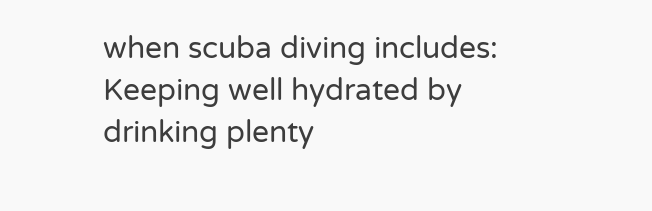when scuba diving includes: Keeping well hydrated by drinking plenty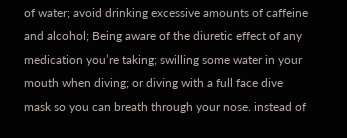of water; avoid drinking excessive amounts of caffeine and alcohol; Being aware of the diuretic effect of any medication you’re taking; swilling some water in your mouth when diving; or diving with a full face dive mask so you can breath through your nose. instead of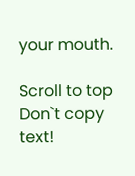your mouth.

Scroll to top
Don`t copy text!